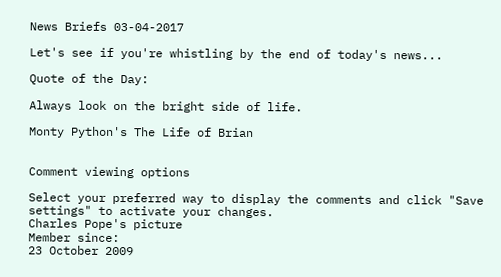News Briefs 03-04-2017

Let's see if you're whistling by the end of today's news...

Quote of the Day:

Always look on the bright side of life.

Monty Python's The Life of Brian


Comment viewing options

Select your preferred way to display the comments and click "Save settings" to activate your changes.
Charles Pope's picture
Member since:
23 October 2009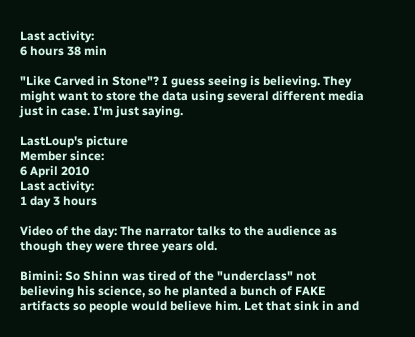Last activity:
6 hours 38 min

"Like Carved in Stone"? I guess seeing is believing. They might want to store the data using several different media just in case. I'm just saying.

LastLoup's picture
Member since:
6 April 2010
Last activity:
1 day 3 hours

Video of the day: The narrator talks to the audience as though they were three years old.

Bimini: So Shinn was tired of the "underclass" not believing his science, so he planted a bunch of FAKE artifacts so people would believe him. Let that sink in and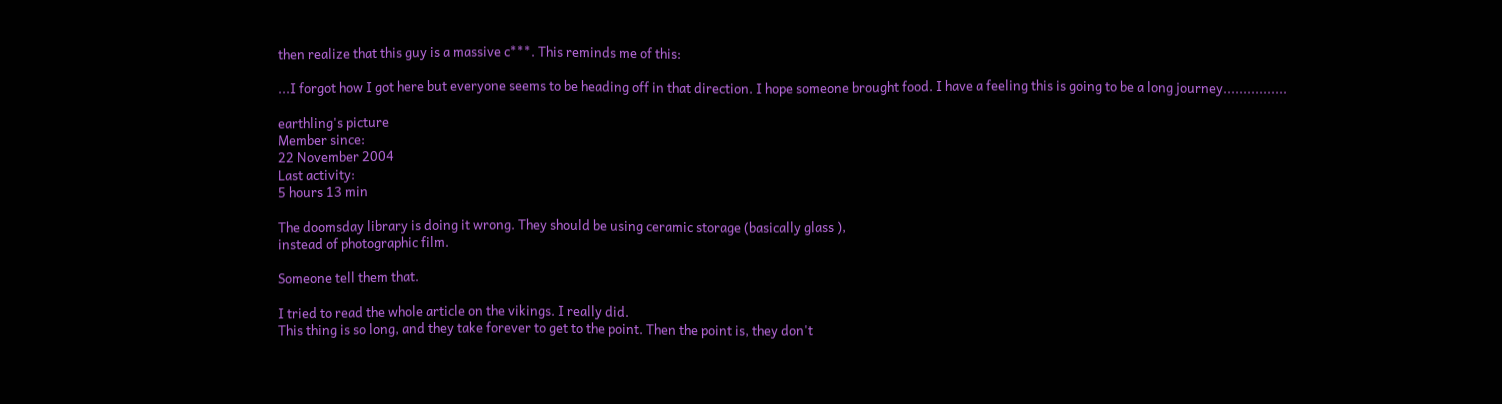then realize that this guy is a massive c***. This reminds me of this:

...I forgot how I got here but everyone seems to be heading off in that direction. I hope someone brought food. I have a feeling this is going to be a long journey................

earthling's picture
Member since:
22 November 2004
Last activity:
5 hours 13 min

The doomsday library is doing it wrong. They should be using ceramic storage (basically glass ),
instead of photographic film.

Someone tell them that.

I tried to read the whole article on the vikings. I really did.
This thing is so long, and they take forever to get to the point. Then the point is, they don't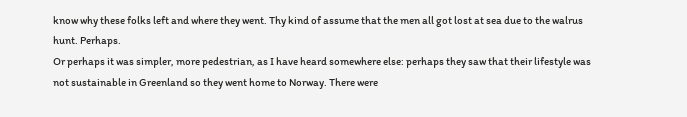know why these folks left and where they went. Thy kind of assume that the men all got lost at sea due to the walrus hunt. Perhaps.
Or perhaps it was simpler, more pedestrian, as I have heard somewhere else: perhaps they saw that their lifestyle was not sustainable in Greenland so they went home to Norway. There were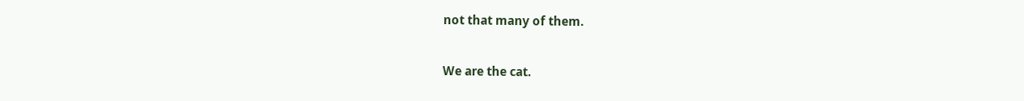not that many of them.

We are the cat.